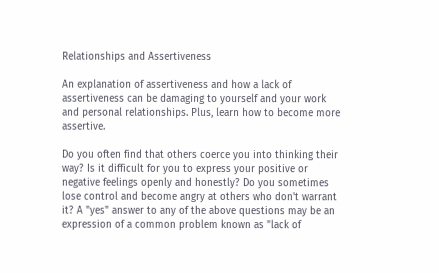Relationships and Assertiveness

An explanation of assertiveness and how a lack of assertiveness can be damaging to yourself and your work and personal relationships. Plus, learn how to become more assertive.

Do you often find that others coerce you into thinking their way? Is it difficult for you to express your positive or negative feelings openly and honestly? Do you sometimes lose control and become angry at others who don't warrant it? A "yes" answer to any of the above questions may be an expression of a common problem known as "lack of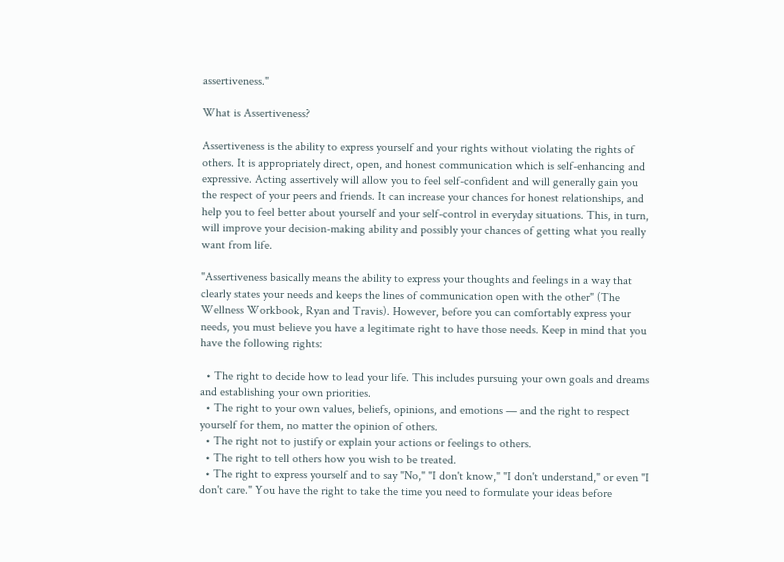assertiveness."

What is Assertiveness?

Assertiveness is the ability to express yourself and your rights without violating the rights of others. It is appropriately direct, open, and honest communication which is self-enhancing and expressive. Acting assertively will allow you to feel self-confident and will generally gain you the respect of your peers and friends. It can increase your chances for honest relationships, and help you to feel better about yourself and your self-control in everyday situations. This, in turn, will improve your decision-making ability and possibly your chances of getting what you really want from life.

"Assertiveness basically means the ability to express your thoughts and feelings in a way that clearly states your needs and keeps the lines of communication open with the other" (The Wellness Workbook, Ryan and Travis). However, before you can comfortably express your needs, you must believe you have a legitimate right to have those needs. Keep in mind that you have the following rights:

  • The right to decide how to lead your life. This includes pursuing your own goals and dreams and establishing your own priorities.
  • The right to your own values, beliefs, opinions, and emotions — and the right to respect yourself for them, no matter the opinion of others.
  • The right not to justify or explain your actions or feelings to others.
  • The right to tell others how you wish to be treated.
  • The right to express yourself and to say "No," "I don't know," "I don't understand," or even "I don't care." You have the right to take the time you need to formulate your ideas before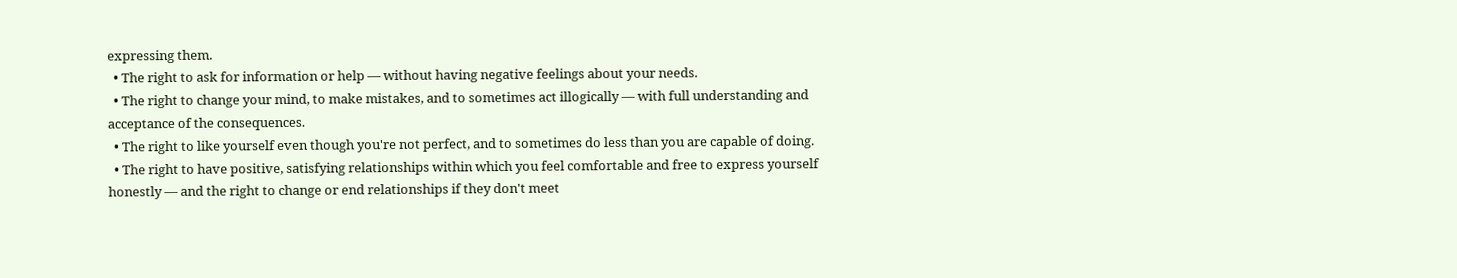expressing them.
  • The right to ask for information or help — without having negative feelings about your needs.
  • The right to change your mind, to make mistakes, and to sometimes act illogically — with full understanding and acceptance of the consequences.
  • The right to like yourself even though you're not perfect, and to sometimes do less than you are capable of doing.
  • The right to have positive, satisfying relationships within which you feel comfortable and free to express yourself honestly — and the right to change or end relationships if they don't meet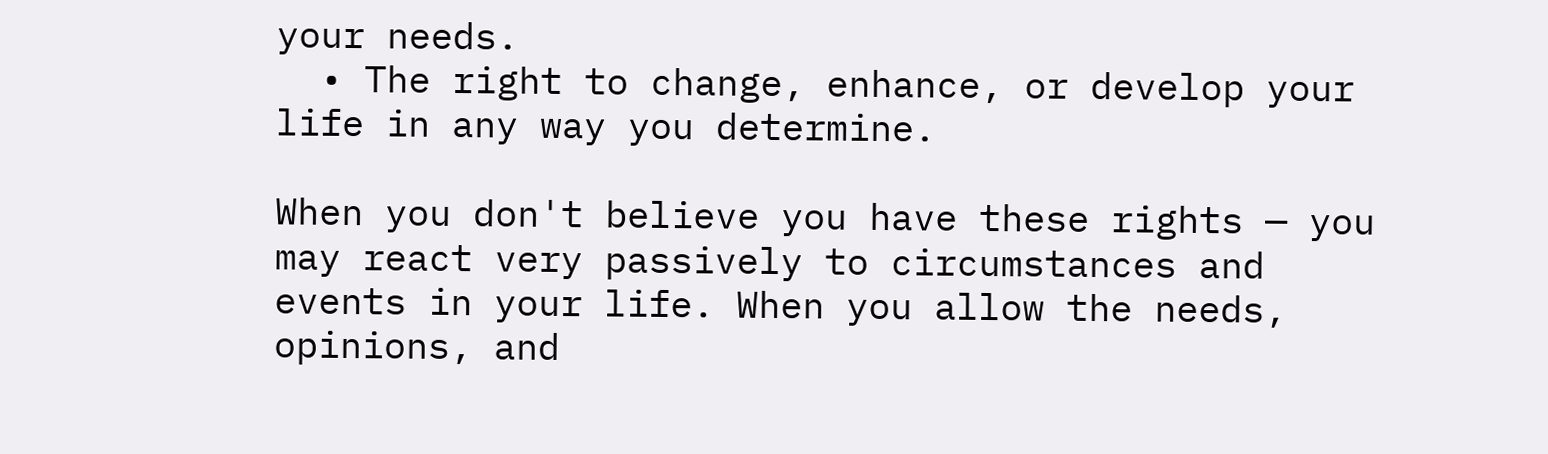your needs.
  • The right to change, enhance, or develop your life in any way you determine.

When you don't believe you have these rights — you may react very passively to circumstances and events in your life. When you allow the needs, opinions, and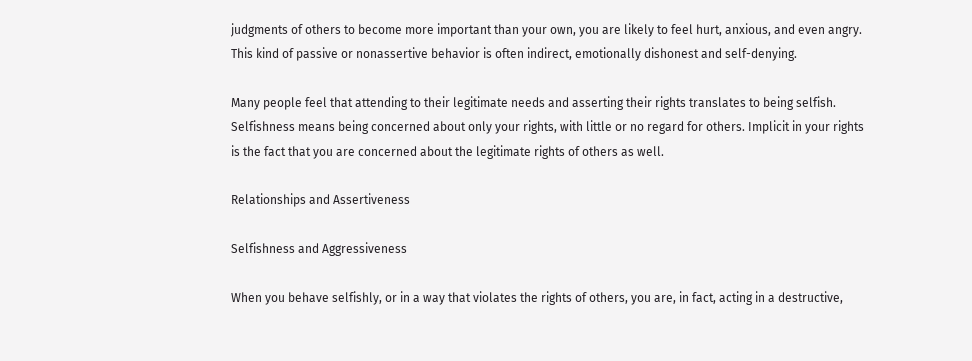judgments of others to become more important than your own, you are likely to feel hurt, anxious, and even angry. This kind of passive or nonassertive behavior is often indirect, emotionally dishonest and self-denying.

Many people feel that attending to their legitimate needs and asserting their rights translates to being selfish. Selfishness means being concerned about only your rights, with little or no regard for others. Implicit in your rights is the fact that you are concerned about the legitimate rights of others as well.

Relationships and Assertiveness

Selfishness and Aggressiveness

When you behave selfishly, or in a way that violates the rights of others, you are, in fact, acting in a destructive,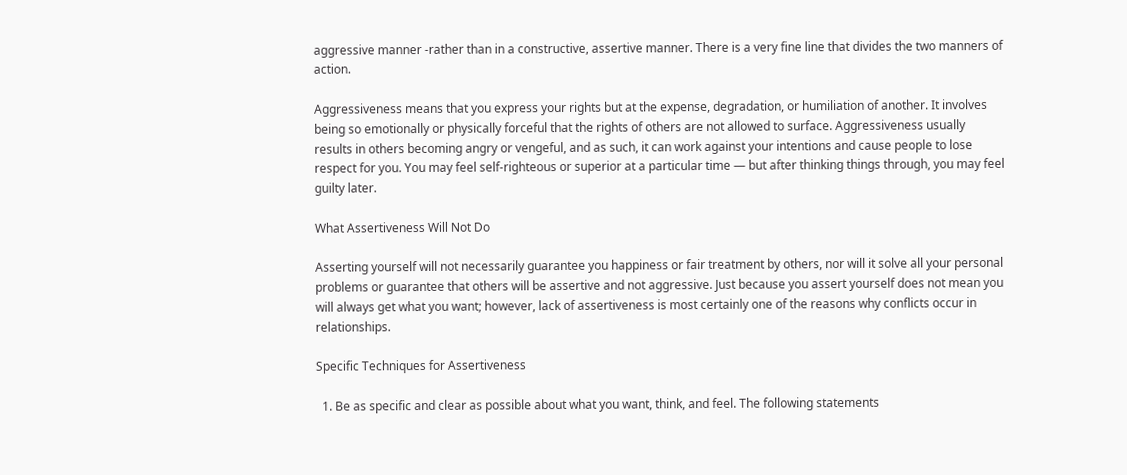aggressive manner -rather than in a constructive, assertive manner. There is a very fine line that divides the two manners of action.

Aggressiveness means that you express your rights but at the expense, degradation, or humiliation of another. It involves being so emotionally or physically forceful that the rights of others are not allowed to surface. Aggressiveness usually results in others becoming angry or vengeful, and as such, it can work against your intentions and cause people to lose respect for you. You may feel self-righteous or superior at a particular time — but after thinking things through, you may feel guilty later.

What Assertiveness Will Not Do

Asserting yourself will not necessarily guarantee you happiness or fair treatment by others, nor will it solve all your personal problems or guarantee that others will be assertive and not aggressive. Just because you assert yourself does not mean you will always get what you want; however, lack of assertiveness is most certainly one of the reasons why conflicts occur in relationships.

Specific Techniques for Assertiveness

  1. Be as specific and clear as possible about what you want, think, and feel. The following statements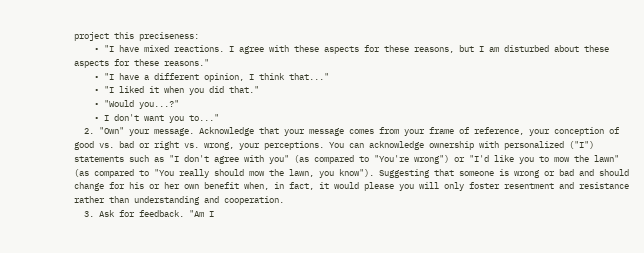project this preciseness:
    • "I have mixed reactions. I agree with these aspects for these reasons, but I am disturbed about these aspects for these reasons."
    • "I have a different opinion, I think that..."
    • "I liked it when you did that."
    • "Would you...?"
    • I don't want you to..."
  2. "Own" your message. Acknowledge that your message comes from your frame of reference, your conception of good vs. bad or right vs. wrong, your perceptions. You can acknowledge ownership with personalized ("I") statements such as "I don't agree with you" (as compared to "You're wrong") or "I'd like you to mow the lawn" (as compared to "You really should mow the lawn, you know"). Suggesting that someone is wrong or bad and should change for his or her own benefit when, in fact, it would please you will only foster resentment and resistance rather than understanding and cooperation.
  3. Ask for feedback. "Am I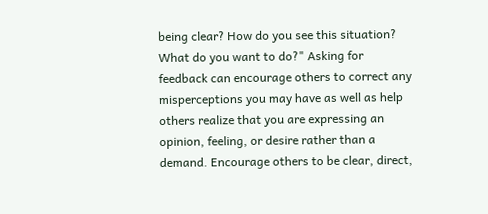being clear? How do you see this situation? What do you want to do?" Asking for feedback can encourage others to correct any misperceptions you may have as well as help others realize that you are expressing an opinion, feeling, or desire rather than a demand. Encourage others to be clear, direct,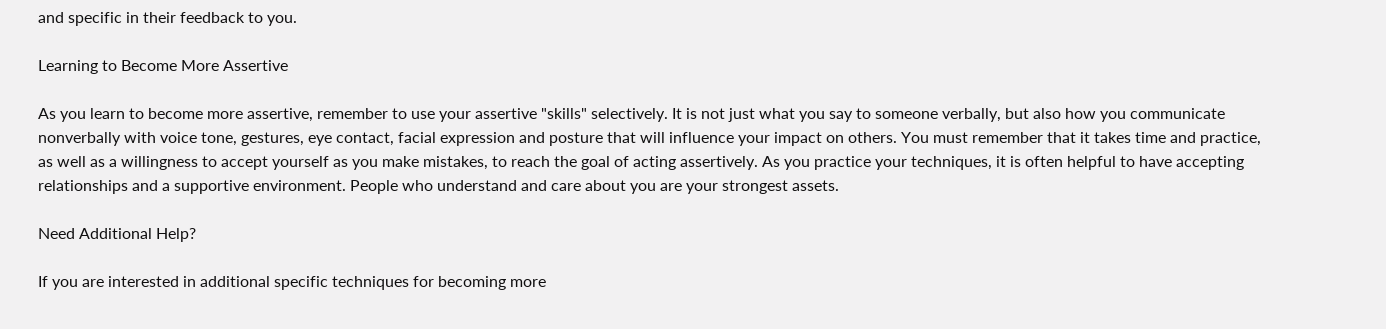and specific in their feedback to you.

Learning to Become More Assertive

As you learn to become more assertive, remember to use your assertive "skills" selectively. It is not just what you say to someone verbally, but also how you communicate nonverbally with voice tone, gestures, eye contact, facial expression and posture that will influence your impact on others. You must remember that it takes time and practice, as well as a willingness to accept yourself as you make mistakes, to reach the goal of acting assertively. As you practice your techniques, it is often helpful to have accepting relationships and a supportive environment. People who understand and care about you are your strongest assets.

Need Additional Help?

If you are interested in additional specific techniques for becoming more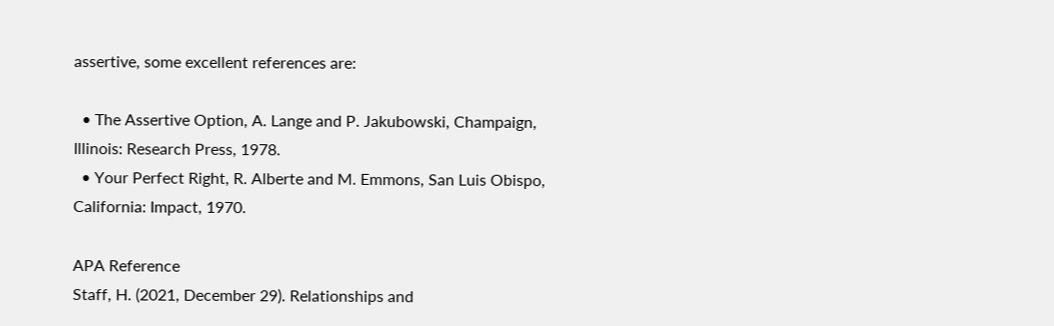assertive, some excellent references are:

  • The Assertive Option, A. Lange and P. Jakubowski, Champaign, Illinois: Research Press, 1978.
  • Your Perfect Right, R. Alberte and M. Emmons, San Luis Obispo, California: Impact, 1970.

APA Reference
Staff, H. (2021, December 29). Relationships and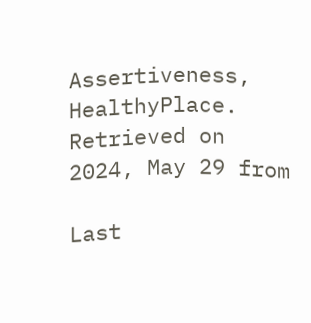Assertiveness, HealthyPlace. Retrieved on 2024, May 29 from

Last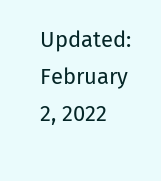Updated: February 2, 2022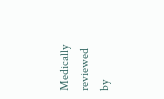Medically reviewed by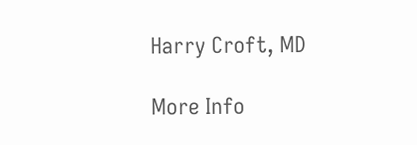Harry Croft, MD

More Info